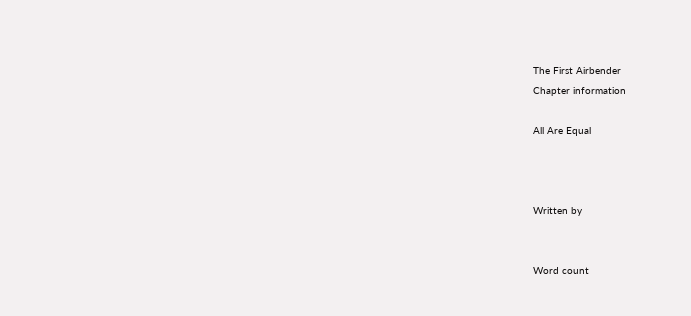The First Airbender
Chapter information

All Are Equal



Written by


Word count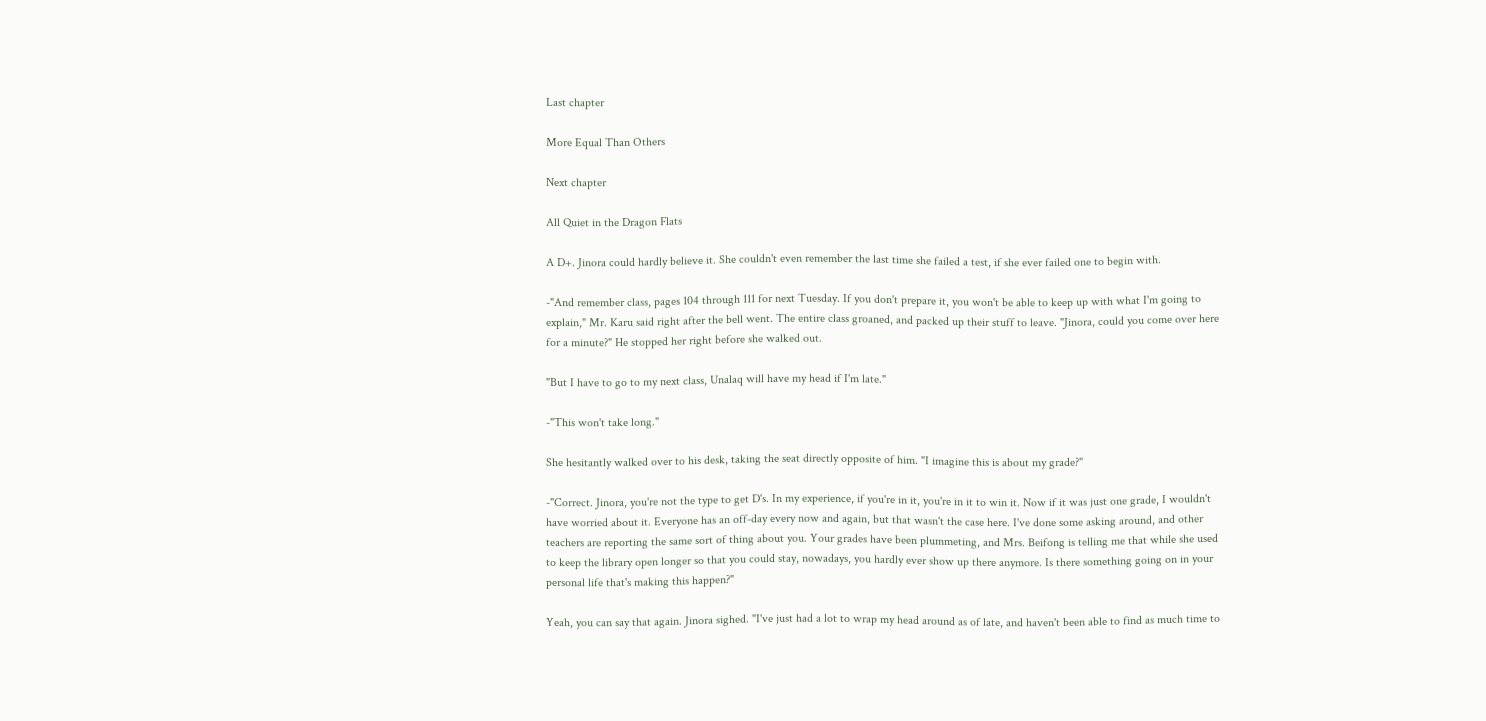Last chapter

More Equal Than Others

Next chapter

All Quiet in the Dragon Flats

A D+. Jinora could hardly believe it. She couldn't even remember the last time she failed a test, if she ever failed one to begin with.

-"And remember class, pages 104 through 111 for next Tuesday. If you don't prepare it, you won't be able to keep up with what I'm going to explain," Mr. Karu said right after the bell went. The entire class groaned, and packed up their stuff to leave. "Jinora, could you come over here for a minute?" He stopped her right before she walked out.

"But I have to go to my next class, Unalaq will have my head if I'm late."

-"This won't take long."

She hesitantly walked over to his desk, taking the seat directly opposite of him. "I imagine this is about my grade?"

-"Correct. Jinora, you're not the type to get D's. In my experience, if you're in it, you're in it to win it. Now if it was just one grade, I wouldn't have worried about it. Everyone has an off-day every now and again, but that wasn't the case here. I've done some asking around, and other teachers are reporting the same sort of thing about you. Your grades have been plummeting, and Mrs. Beifong is telling me that while she used to keep the library open longer so that you could stay, nowadays, you hardly ever show up there anymore. Is there something going on in your personal life that's making this happen?"

Yeah, you can say that again. Jinora sighed. "I've just had a lot to wrap my head around as of late, and haven't been able to find as much time to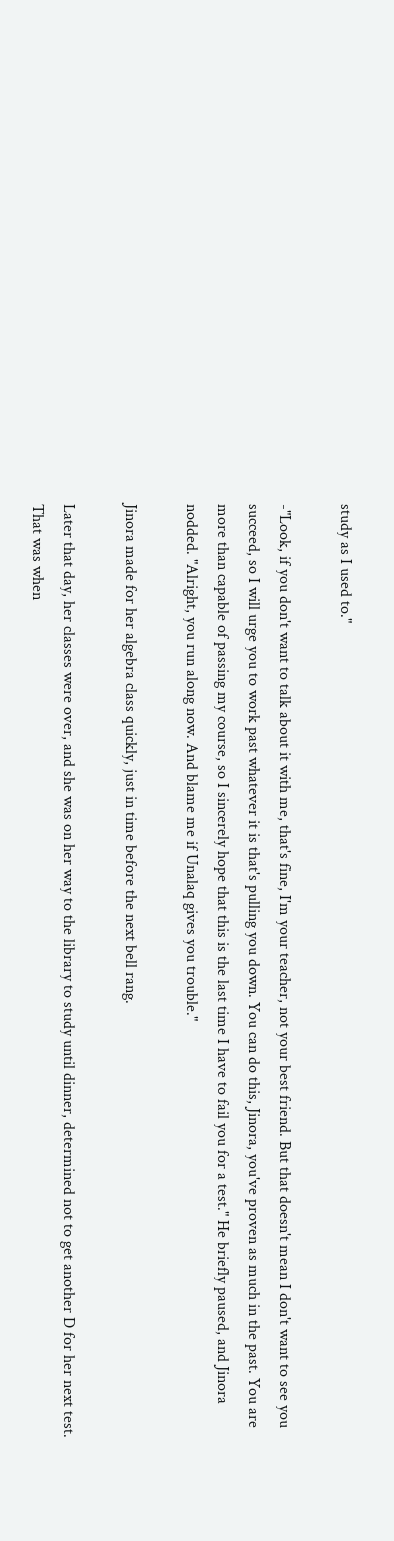study as I used to."

-"Look, if you don't want to talk about it with me, that's fine, I'm your teacher, not your best friend. But that doesn't mean I don't want to see you succeed, so I will urge you to work past whatever it is that's pulling you down. You can do this, Jinora, you've proven as much in the past. You are more than capable of passing my course, so I sincerely hope that this is the last time I have to fail you for a test." He briefly paused, and Jinora nodded. "Alright, you run along now. And blame me if Unalaq gives you trouble."

Jinora made for her algebra class quickly, just in time before the next bell rang.

Later that day, her classes were over, and she was on her way to the library to study until dinner, determined not to get another D for her next test. That was when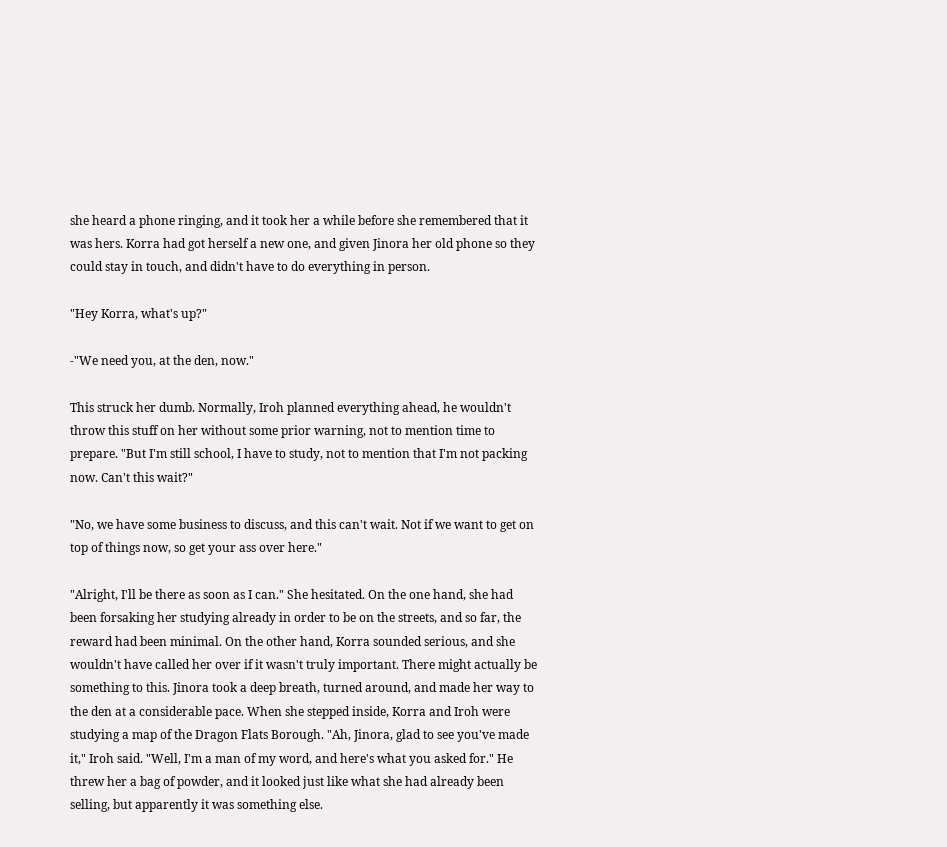she heard a phone ringing, and it took her a while before she remembered that it was hers. Korra had got herself a new one, and given Jinora her old phone so they could stay in touch, and didn't have to do everything in person.

"Hey Korra, what's up?"

-"We need you, at the den, now."

This struck her dumb. Normally, Iroh planned everything ahead, he wouldn't throw this stuff on her without some prior warning, not to mention time to prepare. "But I'm still school, I have to study, not to mention that I'm not packing now. Can't this wait?"

"No, we have some business to discuss, and this can't wait. Not if we want to get on top of things now, so get your ass over here."

"Alright, I'll be there as soon as I can." She hesitated. On the one hand, she had been forsaking her studying already in order to be on the streets, and so far, the reward had been minimal. On the other hand, Korra sounded serious, and she wouldn't have called her over if it wasn't truly important. There might actually be something to this. Jinora took a deep breath, turned around, and made her way to the den at a considerable pace. When she stepped inside, Korra and Iroh were studying a map of the Dragon Flats Borough. "Ah, Jinora, glad to see you've made it," Iroh said. "Well, I'm a man of my word, and here's what you asked for." He threw her a bag of powder, and it looked just like what she had already been selling, but apparently it was something else.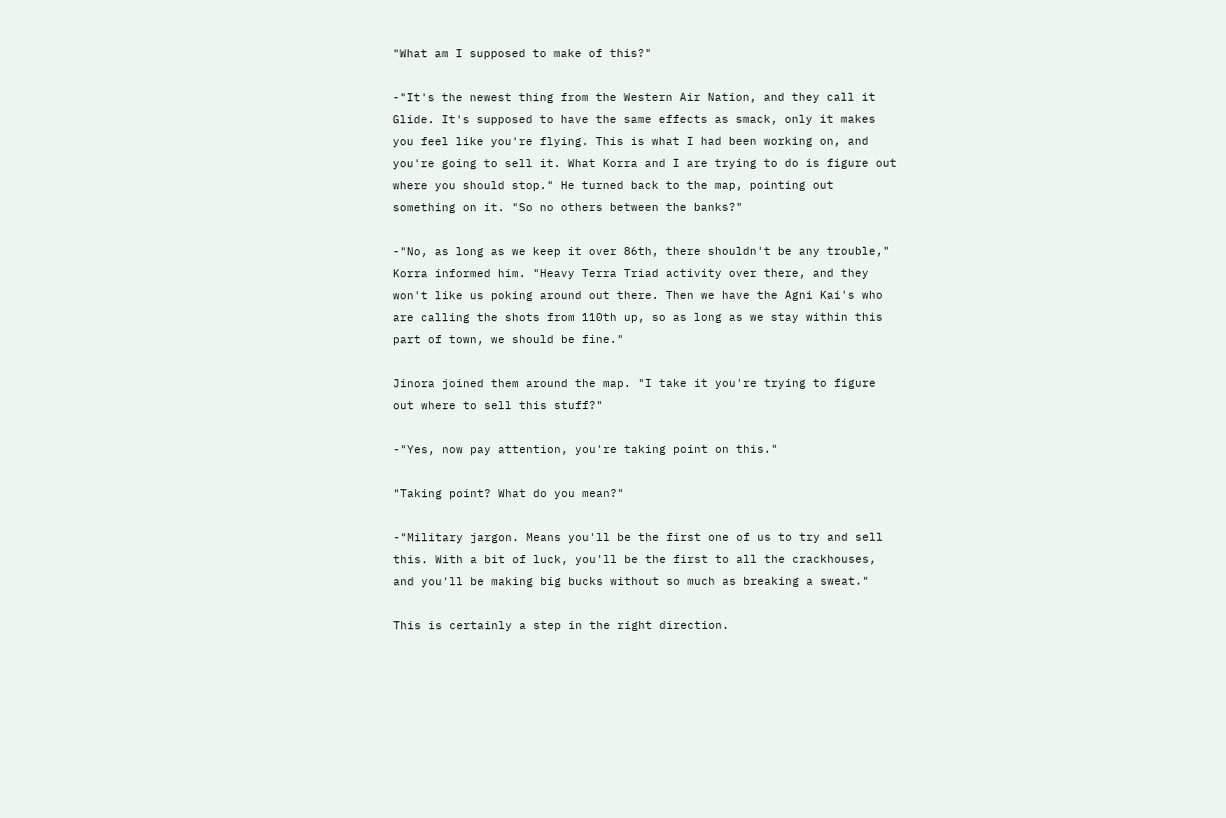"What am I supposed to make of this?"

-"It's the newest thing from the Western Air Nation, and they call it Glide. It's supposed to have the same effects as smack, only it makes you feel like you're flying. This is what I had been working on, and you're going to sell it. What Korra and I are trying to do is figure out where you should stop." He turned back to the map, pointing out something on it. "So no others between the banks?"

-"No, as long as we keep it over 86th, there shouldn't be any trouble," Korra informed him. "Heavy Terra Triad activity over there, and they won't like us poking around out there. Then we have the Agni Kai's who are calling the shots from 110th up, so as long as we stay within this part of town, we should be fine."

Jinora joined them around the map. "I take it you're trying to figure out where to sell this stuff?"

-"Yes, now pay attention, you're taking point on this."

"Taking point? What do you mean?"

-"Military jargon. Means you'll be the first one of us to try and sell this. With a bit of luck, you'll be the first to all the crackhouses, and you'll be making big bucks without so much as breaking a sweat."

This is certainly a step in the right direction.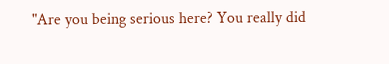"Are you being serious here? You really did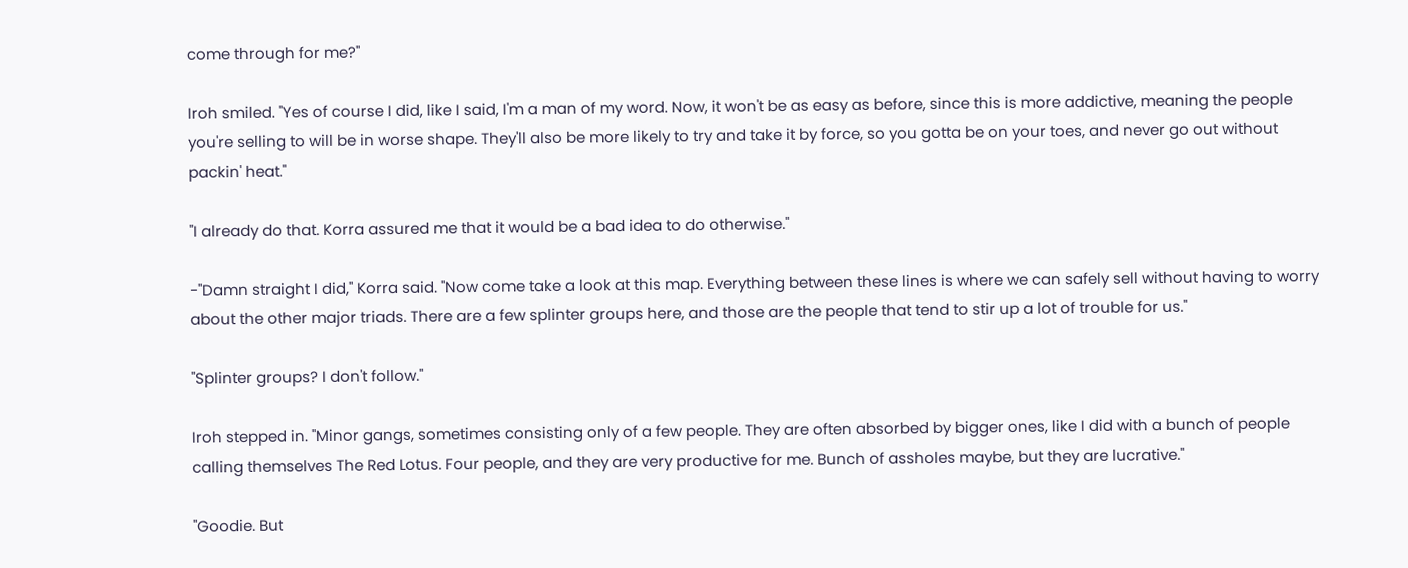come through for me?"

Iroh smiled. "Yes of course I did, like I said, I'm a man of my word. Now, it won't be as easy as before, since this is more addictive, meaning the people you're selling to will be in worse shape. They'll also be more likely to try and take it by force, so you gotta be on your toes, and never go out without packin' heat."

"I already do that. Korra assured me that it would be a bad idea to do otherwise."

-"Damn straight I did," Korra said. "Now come take a look at this map. Everything between these lines is where we can safely sell without having to worry about the other major triads. There are a few splinter groups here, and those are the people that tend to stir up a lot of trouble for us."

"Splinter groups? I don't follow."

Iroh stepped in. "Minor gangs, sometimes consisting only of a few people. They are often absorbed by bigger ones, like I did with a bunch of people calling themselves The Red Lotus. Four people, and they are very productive for me. Bunch of assholes maybe, but they are lucrative."

"Goodie. But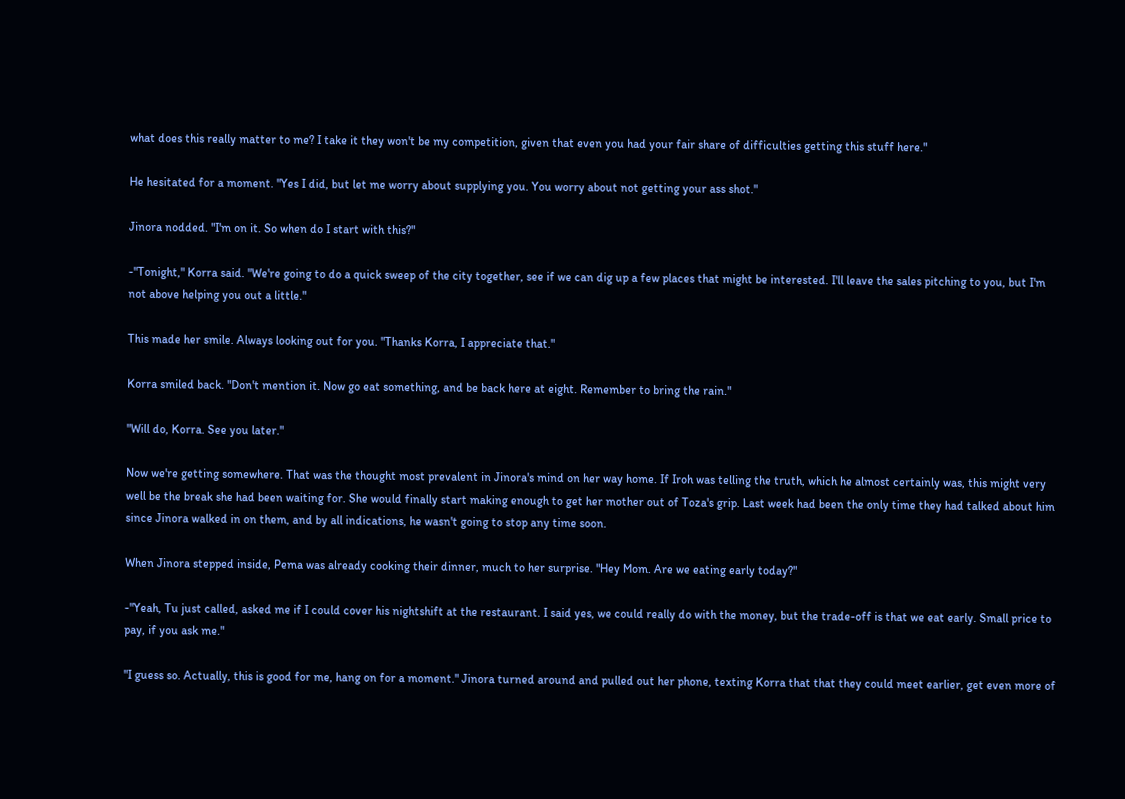what does this really matter to me? I take it they won't be my competition, given that even you had your fair share of difficulties getting this stuff here."

He hesitated for a moment. "Yes I did, but let me worry about supplying you. You worry about not getting your ass shot."

Jinora nodded. "I'm on it. So when do I start with this?"

-"Tonight," Korra said. "We're going to do a quick sweep of the city together, see if we can dig up a few places that might be interested. I'll leave the sales pitching to you, but I'm not above helping you out a little."

This made her smile. Always looking out for you. "Thanks Korra, I appreciate that."

Korra smiled back. "Don't mention it. Now go eat something, and be back here at eight. Remember to bring the rain."

"Will do, Korra. See you later."

Now we're getting somewhere. That was the thought most prevalent in Jinora's mind on her way home. If Iroh was telling the truth, which he almost certainly was, this might very well be the break she had been waiting for. She would finally start making enough to get her mother out of Toza's grip. Last week had been the only time they had talked about him since Jinora walked in on them, and by all indications, he wasn't going to stop any time soon.

When Jinora stepped inside, Pema was already cooking their dinner, much to her surprise. "Hey Mom. Are we eating early today?"

-"Yeah, Tu just called, asked me if I could cover his nightshift at the restaurant. I said yes, we could really do with the money, but the trade-off is that we eat early. Small price to pay, if you ask me."

"I guess so. Actually, this is good for me, hang on for a moment." Jinora turned around and pulled out her phone, texting Korra that that they could meet earlier, get even more of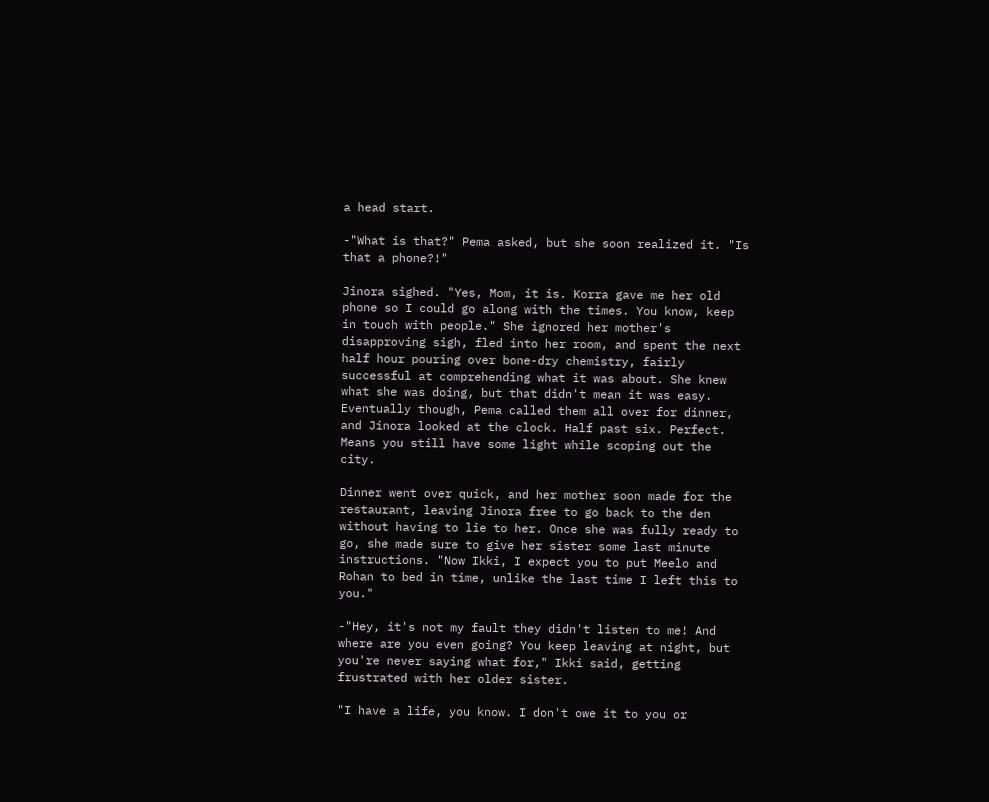a head start.

-"What is that?" Pema asked, but she soon realized it. "Is that a phone?!"

Jinora sighed. "Yes, Mom, it is. Korra gave me her old phone so I could go along with the times. You know, keep in touch with people." She ignored her mother's disapproving sigh, fled into her room, and spent the next half hour pouring over bone-dry chemistry, fairly successful at comprehending what it was about. She knew what she was doing, but that didn't mean it was easy. Eventually though, Pema called them all over for dinner, and Jinora looked at the clock. Half past six. Perfect. Means you still have some light while scoping out the city.

Dinner went over quick, and her mother soon made for the restaurant, leaving Jinora free to go back to the den without having to lie to her. Once she was fully ready to go, she made sure to give her sister some last minute instructions. "Now Ikki, I expect you to put Meelo and Rohan to bed in time, unlike the last time I left this to you."

-"Hey, it's not my fault they didn't listen to me! And where are you even going? You keep leaving at night, but you're never saying what for," Ikki said, getting frustrated with her older sister.

"I have a life, you know. I don't owe it to you or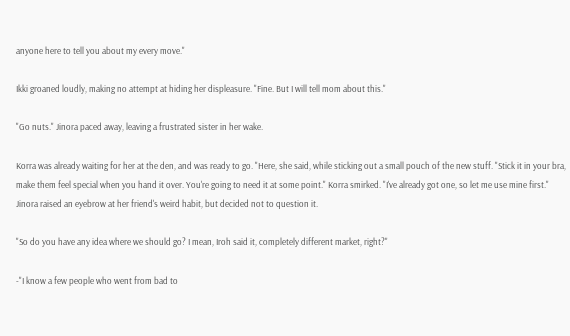anyone here to tell you about my every move."

Ikki groaned loudly, making no attempt at hiding her displeasure. "Fine. But I will tell mom about this."

"Go nuts." Jinora paced away, leaving a frustrated sister in her wake.

Korra was already waiting for her at the den, and was ready to go. "Here, she said, while sticking out a small pouch of the new stuff. "Stick it in your bra, make them feel special when you hand it over. You're going to need it at some point." Korra smirked. "I've already got one, so let me use mine first." Jinora raised an eyebrow at her friend's weird habit, but decided not to question it.

"So do you have any idea where we should go? I mean, Iroh said it, completely different market, right?"

-"I know a few people who went from bad to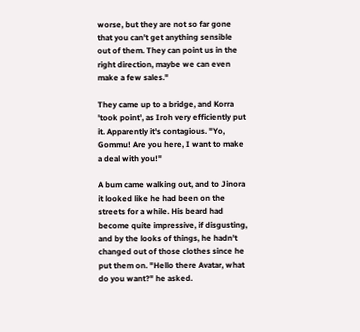worse, but they are not so far gone that you can't get anything sensible out of them. They can point us in the right direction, maybe we can even make a few sales."

They came up to a bridge, and Korra 'took point', as Iroh very efficiently put it. Apparently it's contagious. "Yo, Gommu! Are you here, I want to make a deal with you!"

A bum came walking out, and to Jinora it looked like he had been on the streets for a while. His beard had become quite impressive, if disgusting, and by the looks of things, he hadn't changed out of those clothes since he put them on. "Hello there Avatar, what do you want?" he asked.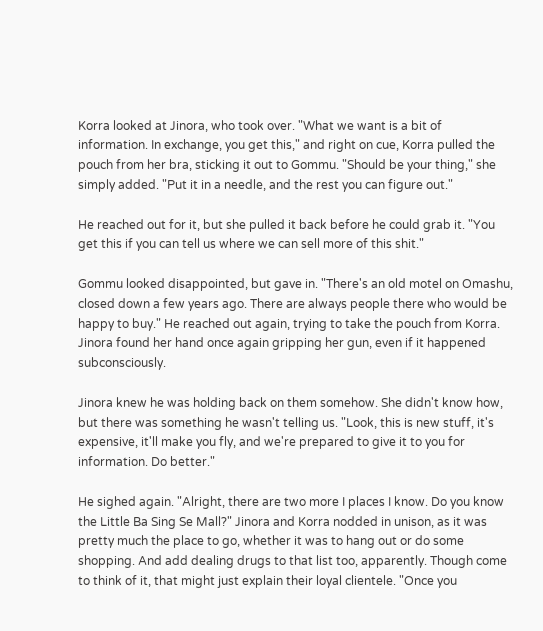Korra looked at Jinora, who took over. "What we want is a bit of information. In exchange, you get this," and right on cue, Korra pulled the pouch from her bra, sticking it out to Gommu. "Should be your thing," she simply added. "Put it in a needle, and the rest you can figure out."

He reached out for it, but she pulled it back before he could grab it. "You get this if you can tell us where we can sell more of this shit."

Gommu looked disappointed, but gave in. "There's an old motel on Omashu, closed down a few years ago. There are always people there who would be happy to buy." He reached out again, trying to take the pouch from Korra. Jinora found her hand once again gripping her gun, even if it happened subconsciously.

Jinora knew he was holding back on them somehow. She didn't know how, but there was something he wasn't telling us. "Look, this is new stuff, it's expensive, it'll make you fly, and we're prepared to give it to you for information. Do better."

He sighed again. "Alright, there are two more I places I know. Do you know the Little Ba Sing Se Mall?" Jinora and Korra nodded in unison, as it was pretty much the place to go, whether it was to hang out or do some shopping. And add dealing drugs to that list too, apparently. Though come to think of it, that might just explain their loyal clientele. "Once you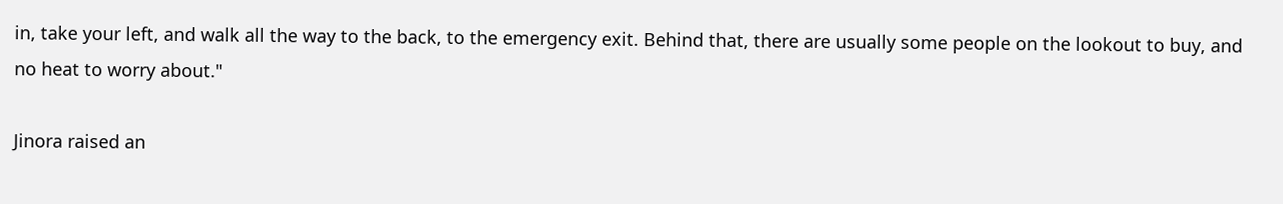in, take your left, and walk all the way to the back, to the emergency exit. Behind that, there are usually some people on the lookout to buy, and no heat to worry about."

Jinora raised an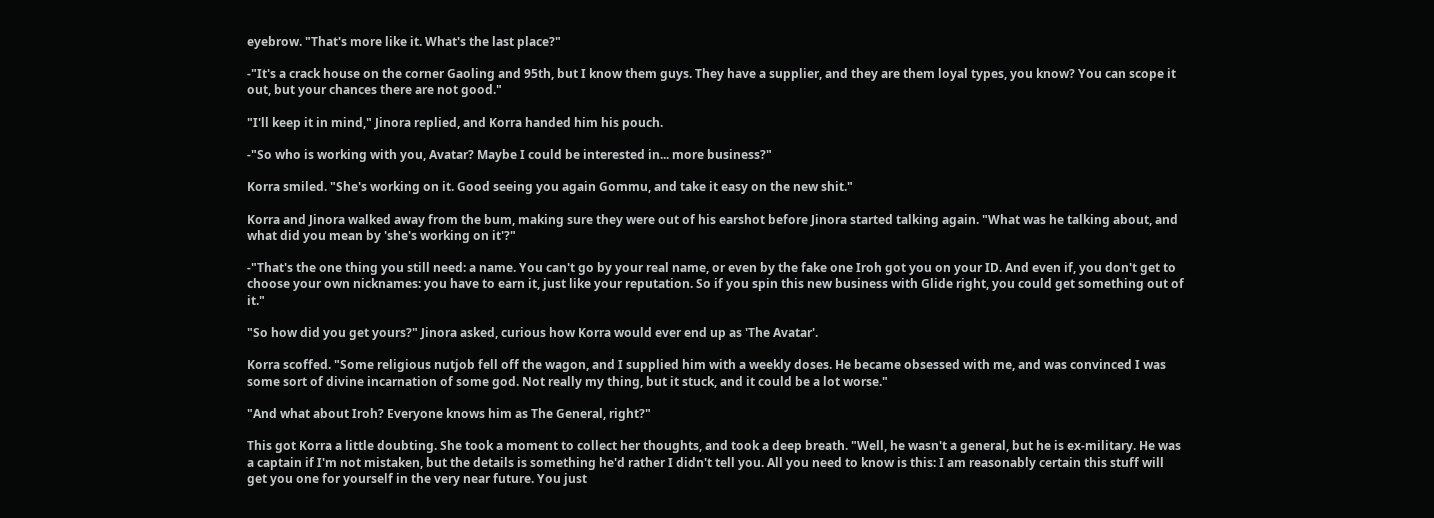eyebrow. "That's more like it. What's the last place?"

-"It's a crack house on the corner Gaoling and 95th, but I know them guys. They have a supplier, and they are them loyal types, you know? You can scope it out, but your chances there are not good."

"I'll keep it in mind," Jinora replied, and Korra handed him his pouch.

-"So who is working with you, Avatar? Maybe I could be interested in... more business?"

Korra smiled. "She's working on it. Good seeing you again Gommu, and take it easy on the new shit."

Korra and Jinora walked away from the bum, making sure they were out of his earshot before Jinora started talking again. "What was he talking about, and what did you mean by 'she's working on it'?"

-"That's the one thing you still need: a name. You can't go by your real name, or even by the fake one Iroh got you on your ID. And even if, you don't get to choose your own nicknames: you have to earn it, just like your reputation. So if you spin this new business with Glide right, you could get something out of it."

"So how did you get yours?" Jinora asked, curious how Korra would ever end up as 'The Avatar'.

Korra scoffed. "Some religious nutjob fell off the wagon, and I supplied him with a weekly doses. He became obsessed with me, and was convinced I was some sort of divine incarnation of some god. Not really my thing, but it stuck, and it could be a lot worse."

"And what about Iroh? Everyone knows him as The General, right?"

This got Korra a little doubting. She took a moment to collect her thoughts, and took a deep breath. "Well, he wasn't a general, but he is ex-military. He was a captain if I'm not mistaken, but the details is something he'd rather I didn't tell you. All you need to know is this: I am reasonably certain this stuff will get you one for yourself in the very near future. You just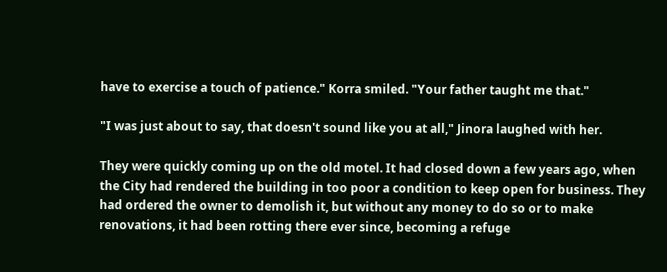have to exercise a touch of patience." Korra smiled. "Your father taught me that."

"I was just about to say, that doesn't sound like you at all," Jinora laughed with her.

They were quickly coming up on the old motel. It had closed down a few years ago, when the City had rendered the building in too poor a condition to keep open for business. They had ordered the owner to demolish it, but without any money to do so or to make renovations, it had been rotting there ever since, becoming a refuge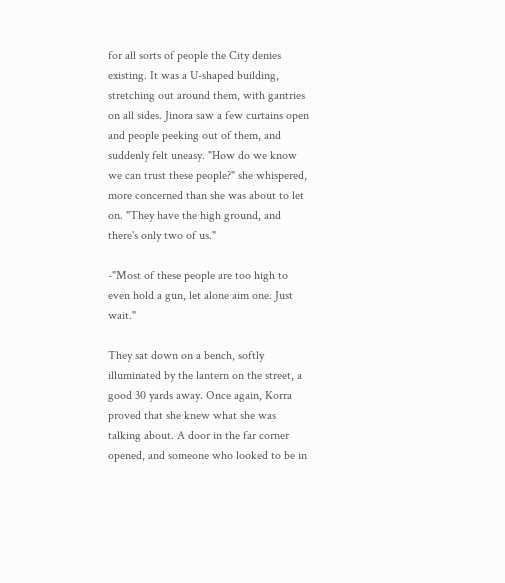for all sorts of people the City denies existing. It was a U-shaped building, stretching out around them, with gantries on all sides. Jinora saw a few curtains open and people peeking out of them, and suddenly felt uneasy. "How do we know we can trust these people?" she whispered, more concerned than she was about to let on. "They have the high ground, and there's only two of us."

-"Most of these people are too high to even hold a gun, let alone aim one. Just wait."

They sat down on a bench, softly illuminated by the lantern on the street, a good 30 yards away. Once again, Korra proved that she knew what she was talking about. A door in the far corner opened, and someone who looked to be in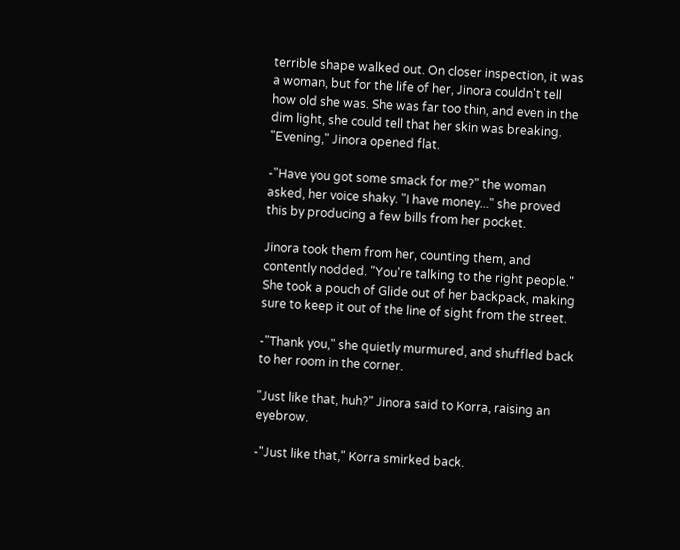terrible shape walked out. On closer inspection, it was a woman, but for the life of her, Jinora couldn't tell how old she was. She was far too thin, and even in the dim light, she could tell that her skin was breaking. "Evening," Jinora opened flat.

-"Have you got some smack for me?" the woman asked, her voice shaky. "I have money..." she proved this by producing a few bills from her pocket.

Jinora took them from her, counting them, and contently nodded. "You're talking to the right people." She took a pouch of Glide out of her backpack, making sure to keep it out of the line of sight from the street.

-"Thank you," she quietly murmured, and shuffled back to her room in the corner.

"Just like that, huh?" Jinora said to Korra, raising an eyebrow.

-"Just like that," Korra smirked back.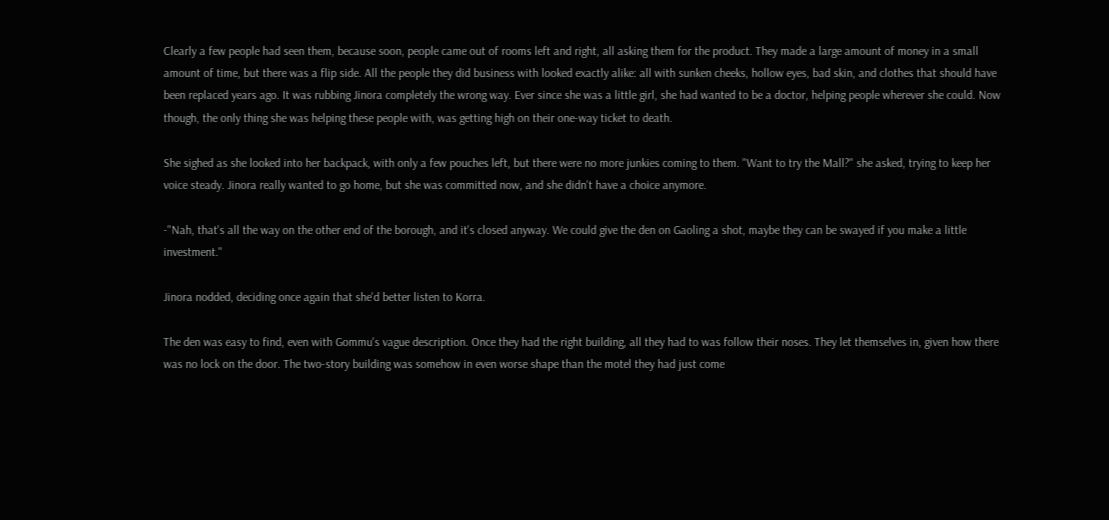Clearly a few people had seen them, because soon, people came out of rooms left and right, all asking them for the product. They made a large amount of money in a small amount of time, but there was a flip side. All the people they did business with looked exactly alike: all with sunken cheeks, hollow eyes, bad skin, and clothes that should have been replaced years ago. It was rubbing Jinora completely the wrong way. Ever since she was a little girl, she had wanted to be a doctor, helping people wherever she could. Now though, the only thing she was helping these people with, was getting high on their one-way ticket to death.

She sighed as she looked into her backpack, with only a few pouches left, but there were no more junkies coming to them. "Want to try the Mall?" she asked, trying to keep her voice steady. Jinora really wanted to go home, but she was committed now, and she didn't have a choice anymore.

-"Nah, that's all the way on the other end of the borough, and it's closed anyway. We could give the den on Gaoling a shot, maybe they can be swayed if you make a little investment."

Jinora nodded, deciding once again that she'd better listen to Korra.

The den was easy to find, even with Gommu's vague description. Once they had the right building, all they had to was follow their noses. They let themselves in, given how there was no lock on the door. The two-story building was somehow in even worse shape than the motel they had just come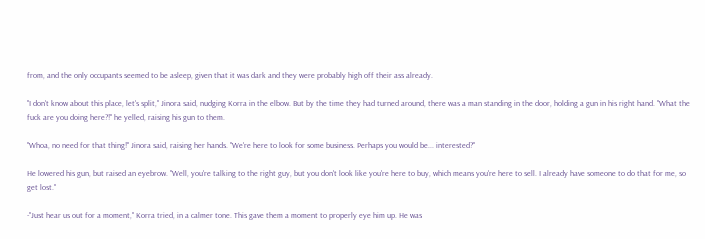from, and the only occupants seemed to be asleep, given that it was dark and they were probably high off their ass already.

"I don't know about this place, let's split," Jinora said, nudging Korra in the elbow. But by the time they had turned around, there was a man standing in the door, holding a gun in his right hand. "What the fuck are you doing here?!" he yelled, raising his gun to them.

"Whoa, no need for that thing!" Jinora said, raising her hands. "We're here to look for some business. Perhaps you would be... interested?"

He lowered his gun, but raised an eyebrow. "Well, you're talking to the right guy, but you don't look like you're here to buy, which means you're here to sell. I already have someone to do that for me, so get lost."

-"Just hear us out for a moment," Korra tried, in a calmer tone. This gave them a moment to properly eye him up. He was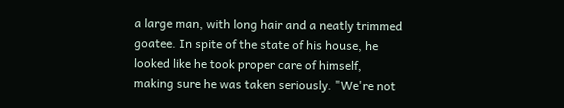a large man, with long hair and a neatly trimmed goatee. In spite of the state of his house, he looked like he took proper care of himself, making sure he was taken seriously. "We're not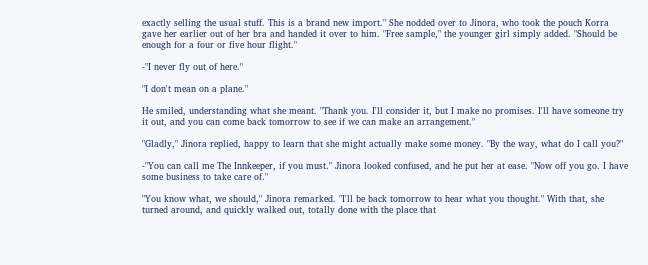exactly selling the usual stuff. This is a brand new import." She nodded over to Jinora, who took the pouch Korra gave her earlier out of her bra and handed it over to him. "Free sample," the younger girl simply added. "Should be enough for a four or five hour flight."

-"I never fly out of here."

"I don't mean on a plane."

He smiled, understanding what she meant. "Thank you. I'll consider it, but I make no promises. I'll have someone try it out, and you can come back tomorrow to see if we can make an arrangement."

"Gladly," Jinora replied, happy to learn that she might actually make some money. "By the way, what do I call you?"

-"You can call me The Innkeeper, if you must." Jinora looked confused, and he put her at ease. "Now off you go. I have some business to take care of."

"You know what, we should," Jinora remarked. "I'll be back tomorrow to hear what you thought." With that, she turned around, and quickly walked out, totally done with the place that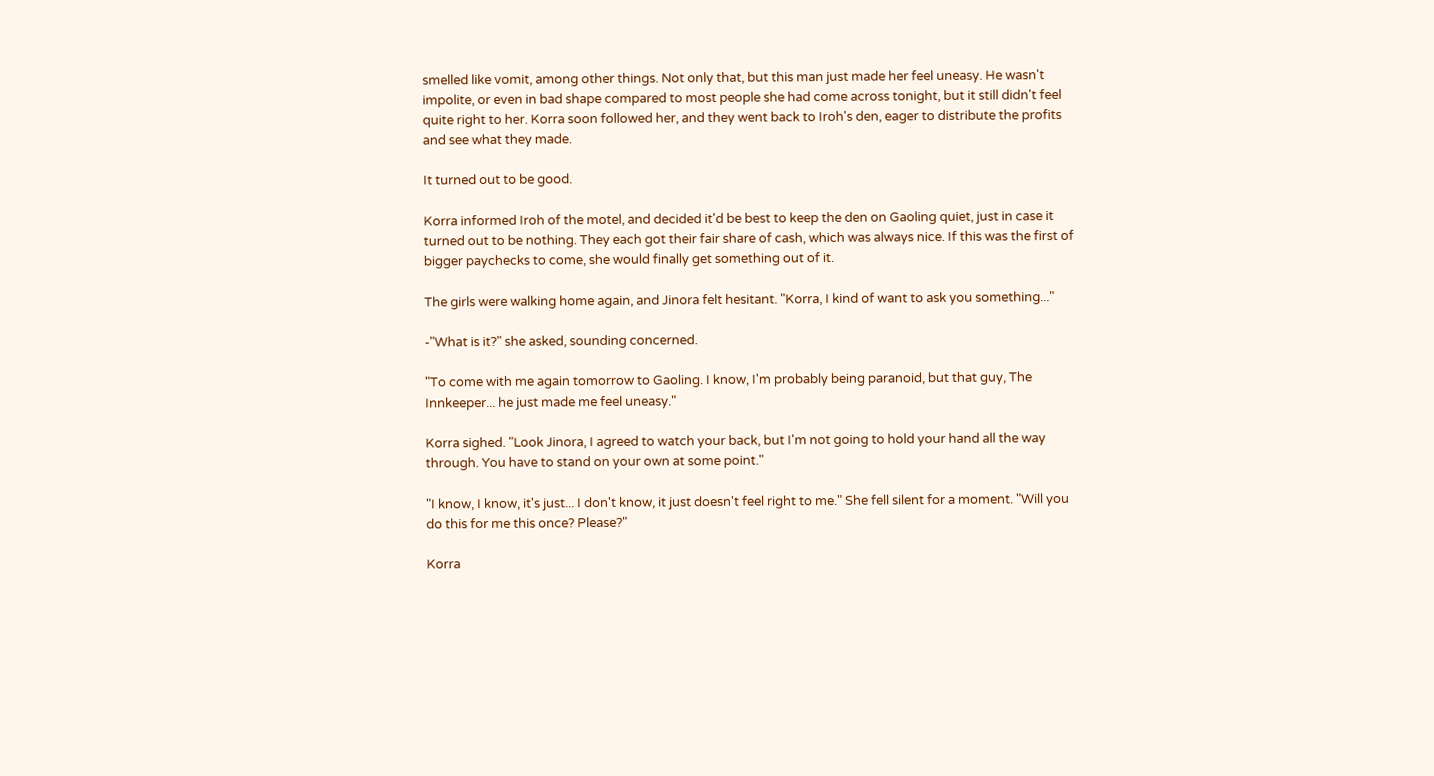smelled like vomit, among other things. Not only that, but this man just made her feel uneasy. He wasn't impolite, or even in bad shape compared to most people she had come across tonight, but it still didn't feel quite right to her. Korra soon followed her, and they went back to Iroh's den, eager to distribute the profits and see what they made.

It turned out to be good.

Korra informed Iroh of the motel, and decided it'd be best to keep the den on Gaoling quiet, just in case it turned out to be nothing. They each got their fair share of cash, which was always nice. If this was the first of bigger paychecks to come, she would finally get something out of it.

The girls were walking home again, and Jinora felt hesitant. "Korra, I kind of want to ask you something..."

-"What is it?" she asked, sounding concerned.

"To come with me again tomorrow to Gaoling. I know, I'm probably being paranoid, but that guy, The Innkeeper... he just made me feel uneasy."

Korra sighed. "Look Jinora, I agreed to watch your back, but I'm not going to hold your hand all the way through. You have to stand on your own at some point."

"I know, I know, it's just... I don't know, it just doesn't feel right to me." She fell silent for a moment. "Will you do this for me this once? Please?"

Korra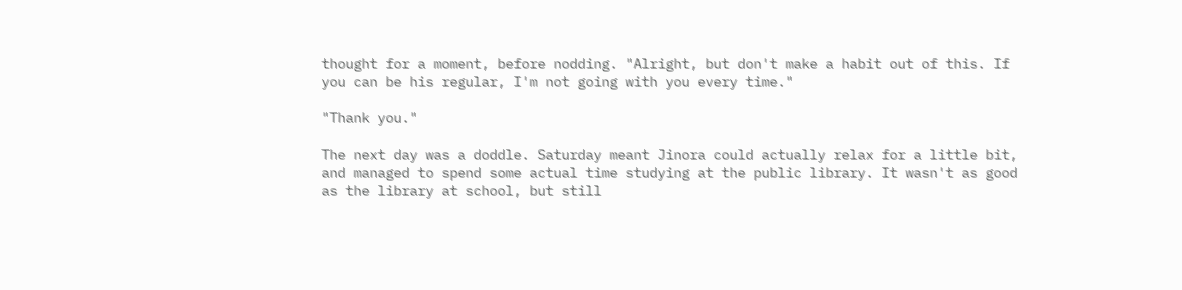thought for a moment, before nodding. "Alright, but don't make a habit out of this. If you can be his regular, I'm not going with you every time."

"Thank you."

The next day was a doddle. Saturday meant Jinora could actually relax for a little bit, and managed to spend some actual time studying at the public library. It wasn't as good as the library at school, but still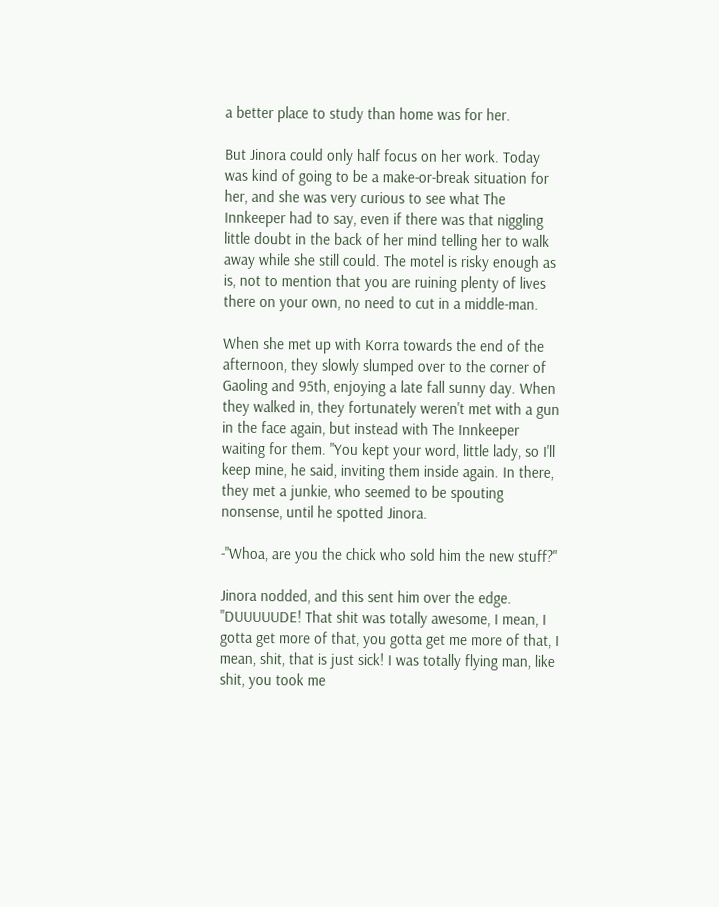a better place to study than home was for her.

But Jinora could only half focus on her work. Today was kind of going to be a make-or-break situation for her, and she was very curious to see what The Innkeeper had to say, even if there was that niggling little doubt in the back of her mind telling her to walk away while she still could. The motel is risky enough as is, not to mention that you are ruining plenty of lives there on your own, no need to cut in a middle-man.

When she met up with Korra towards the end of the afternoon, they slowly slumped over to the corner of Gaoling and 95th, enjoying a late fall sunny day. When they walked in, they fortunately weren't met with a gun in the face again, but instead with The Innkeeper waiting for them. "You kept your word, little lady, so I'll keep mine, he said, inviting them inside again. In there, they met a junkie, who seemed to be spouting nonsense, until he spotted Jinora.

-"Whoa, are you the chick who sold him the new stuff?"

Jinora nodded, and this sent him over the edge. "DUUUUUDE! That shit was totally awesome, I mean, I gotta get more of that, you gotta get me more of that, I mean, shit, that is just sick! I was totally flying man, like shit, you took me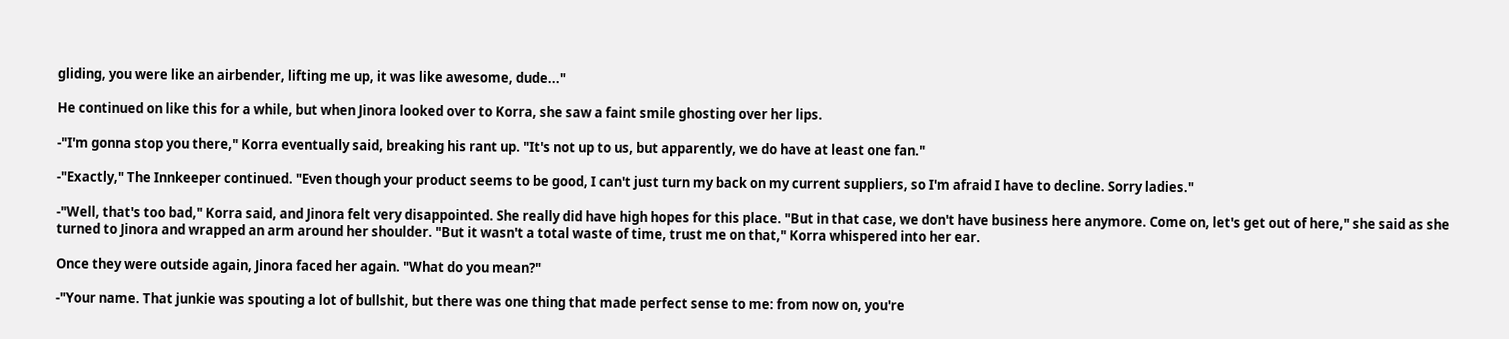gliding, you were like an airbender, lifting me up, it was like awesome, dude..."

He continued on like this for a while, but when Jinora looked over to Korra, she saw a faint smile ghosting over her lips.

-"I'm gonna stop you there," Korra eventually said, breaking his rant up. "It's not up to us, but apparently, we do have at least one fan."

-"Exactly," The Innkeeper continued. "Even though your product seems to be good, I can't just turn my back on my current suppliers, so I'm afraid I have to decline. Sorry ladies."

-"Well, that's too bad," Korra said, and Jinora felt very disappointed. She really did have high hopes for this place. "But in that case, we don't have business here anymore. Come on, let's get out of here," she said as she turned to Jinora and wrapped an arm around her shoulder. "But it wasn't a total waste of time, trust me on that," Korra whispered into her ear.

Once they were outside again, Jinora faced her again. "What do you mean?"

-"Your name. That junkie was spouting a lot of bullshit, but there was one thing that made perfect sense to me: from now on, you're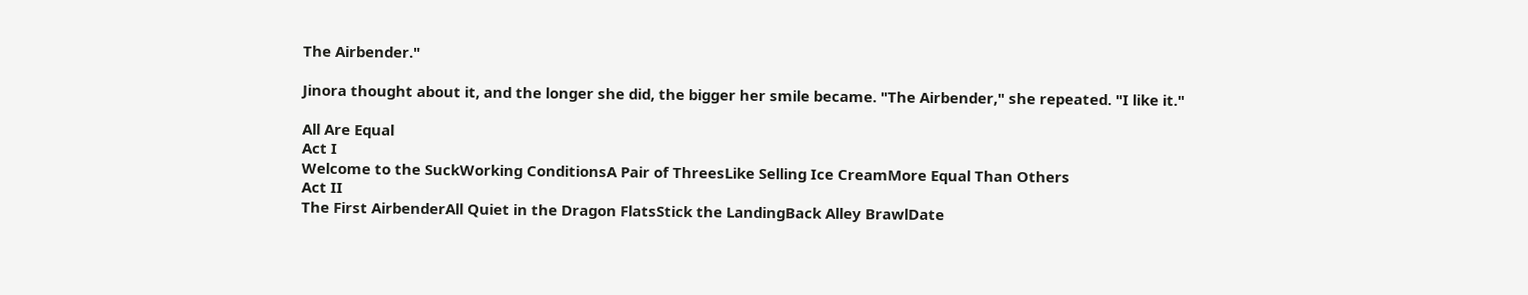The Airbender."

Jinora thought about it, and the longer she did, the bigger her smile became. "The Airbender," she repeated. "I like it."

All Are Equal
Act I
Welcome to the SuckWorking ConditionsA Pair of ThreesLike Selling Ice CreamMore Equal Than Others
Act II
The First AirbenderAll Quiet in the Dragon FlatsStick the LandingBack Alley BrawlDate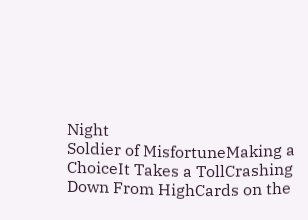Night
Soldier of MisfortuneMaking a ChoiceIt Takes a TollCrashing Down From HighCards on the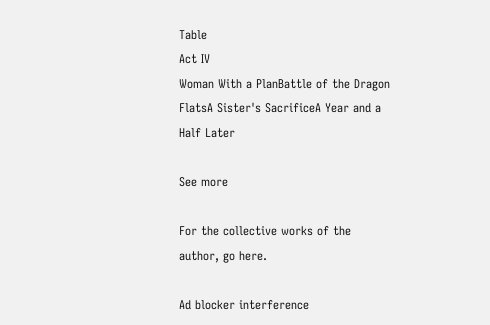Table
Act IV
Woman With a PlanBattle of the Dragon FlatsA Sister's SacrificeA Year and a Half Later

See more

For the collective works of the author, go here.

Ad blocker interference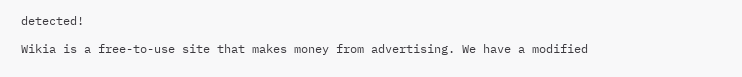detected!

Wikia is a free-to-use site that makes money from advertising. We have a modified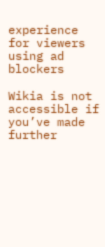experience for viewers using ad blockers

Wikia is not accessible if you’ve made further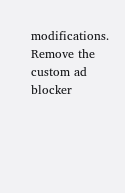modifications. Remove the custom ad blocker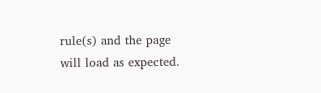rule(s) and the page will load as expected.